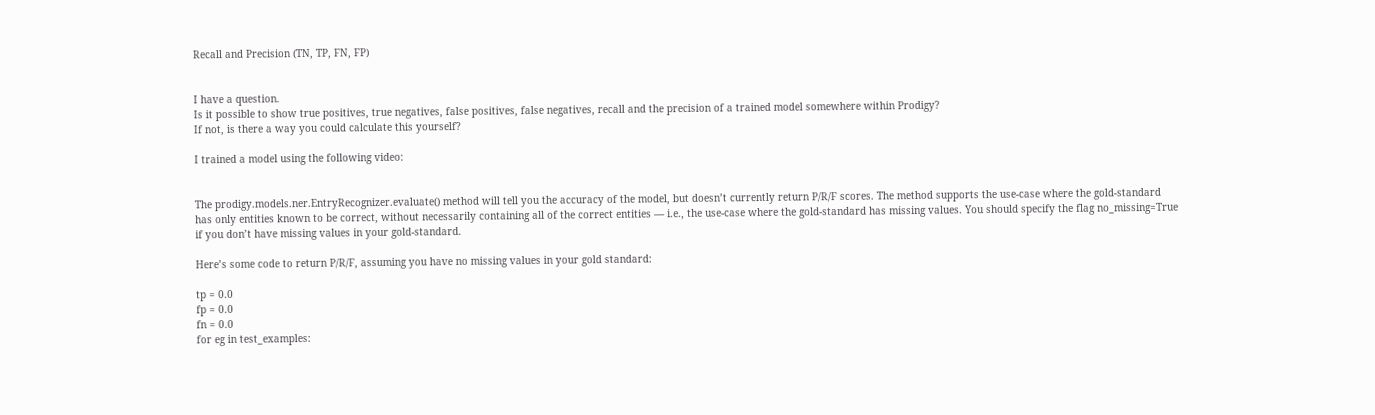Recall and Precision (TN, TP, FN, FP)


I have a question.
Is it possible to show true positives, true negatives, false positives, false negatives, recall and the precision of a trained model somewhere within Prodigy?
If not, is there a way you could calculate this yourself?

I trained a model using the following video:


The prodigy.models.ner.EntryRecognizer.evaluate() method will tell you the accuracy of the model, but doesn’t currently return P/R/F scores. The method supports the use-case where the gold-standard has only entities known to be correct, without necessarily containing all of the correct entities — i.e., the use-case where the gold-standard has missing values. You should specify the flag no_missing=True if you don’t have missing values in your gold-standard.

Here’s some code to return P/R/F, assuming you have no missing values in your gold standard:

tp = 0.0
fp = 0.0
fn = 0.0
for eg in test_examples: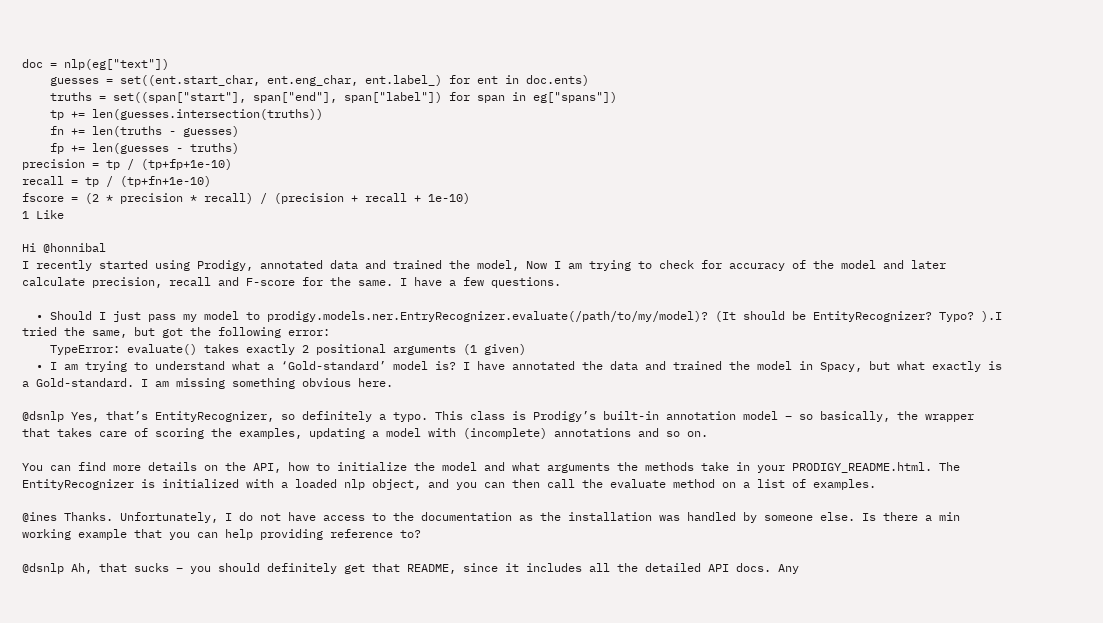doc = nlp(eg["text"])
    guesses = set((ent.start_char, ent.eng_char, ent.label_) for ent in doc.ents)
    truths = set((span["start"], span["end"], span["label"]) for span in eg["spans"])
    tp += len(guesses.intersection(truths))
    fn += len(truths - guesses)
    fp += len(guesses - truths)
precision = tp / (tp+fp+1e-10)
recall = tp / (tp+fn+1e-10)
fscore = (2 * precision * recall) / (precision + recall + 1e-10)
1 Like

Hi @honnibal
I recently started using Prodigy, annotated data and trained the model, Now I am trying to check for accuracy of the model and later calculate precision, recall and F-score for the same. I have a few questions.

  • Should I just pass my model to prodigy.models.ner.EntryRecognizer.evaluate(/path/to/my/model)? (It should be EntityRecognizer? Typo? ).I tried the same, but got the following error:
    TypeError: evaluate() takes exactly 2 positional arguments (1 given)
  • I am trying to understand what a ‘Gold-standard’ model is? I have annotated the data and trained the model in Spacy, but what exactly is a Gold-standard. I am missing something obvious here.

@dsnlp Yes, that’s EntityRecognizer, so definitely a typo. This class is Prodigy’s built-in annotation model – so basically, the wrapper that takes care of scoring the examples, updating a model with (incomplete) annotations and so on.

You can find more details on the API, how to initialize the model and what arguments the methods take in your PRODIGY_README.html. The EntityRecognizer is initialized with a loaded nlp object, and you can then call the evaluate method on a list of examples.

@ines Thanks. Unfortunately, I do not have access to the documentation as the installation was handled by someone else. Is there a min working example that you can help providing reference to?

@dsnlp Ah, that sucks – you should definitely get that README, since it includes all the detailed API docs. Any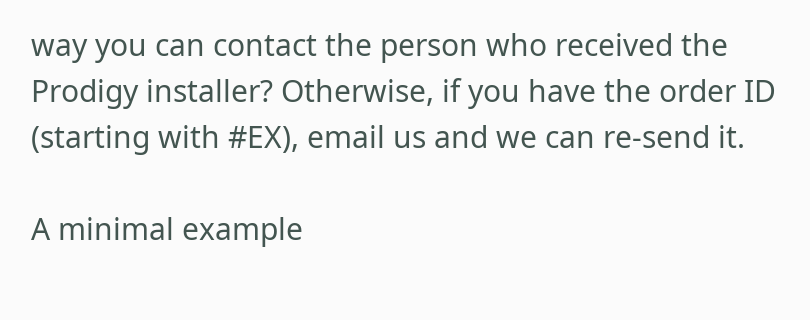way you can contact the person who received the Prodigy installer? Otherwise, if you have the order ID (starting with #EX), email us and we can re-send it.

A minimal example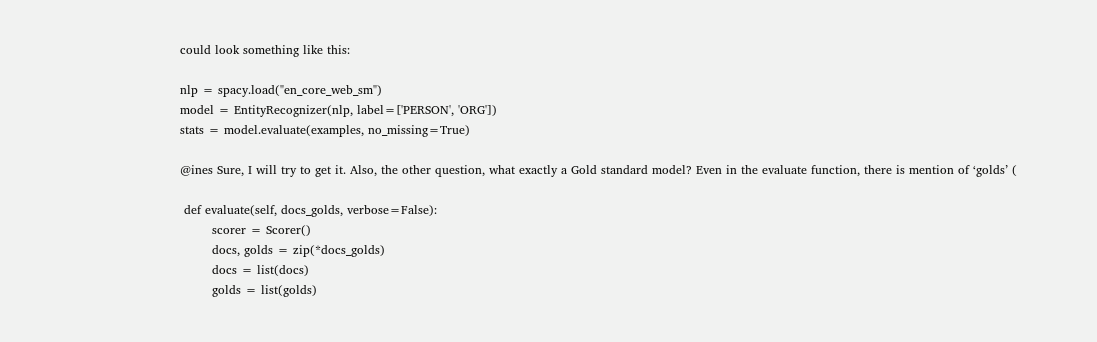could look something like this:

nlp = spacy.load("en_core_web_sm")
model = EntityRecognizer(nlp, label=['PERSON', 'ORG'])
stats = model.evaluate(examples, no_missing=True)

@ines Sure, I will try to get it. Also, the other question, what exactly a Gold standard model? Even in the evaluate function, there is mention of ‘golds’ (

 def evaluate(self, docs_golds, verbose=False):
        scorer = Scorer()
        docs, golds = zip(*docs_golds)
        docs = list(docs)
        golds = list(golds)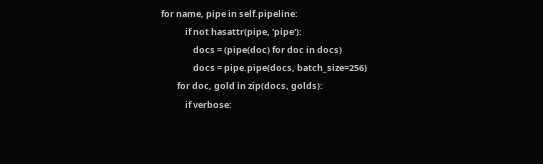for name, pipe in self.pipeline:
            if not hasattr(pipe, 'pipe'):
                docs = (pipe(doc) for doc in docs)
                docs = pipe.pipe(docs, batch_size=256)
        for doc, gold in zip(docs, golds):
            if verbose: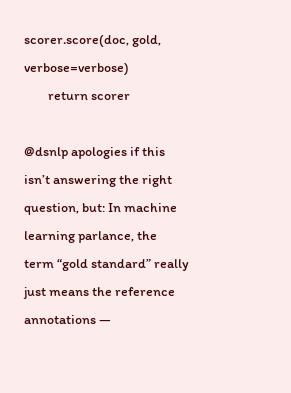scorer.score(doc, gold, verbose=verbose)
        return scorer

@dsnlp apologies if this isn’t answering the right question, but: In machine learning parlance, the term “gold standard” really just means the reference annotations —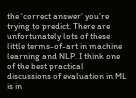the ‘correct answer’ you’re trying to predict. There are unfortunately lots of these little terms-of-art in machine learning and NLP. I think one of the best practical discussions of evaluation in ML is in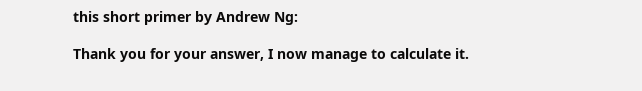this short primer by Andrew Ng:

Thank you for your answer, I now manage to calculate it.